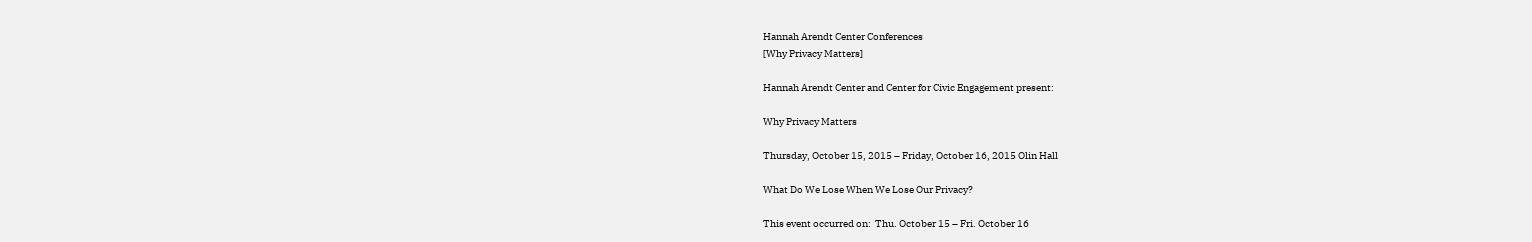Hannah Arendt Center Conferences
[Why Privacy Matters]

Hannah Arendt Center and Center for Civic Engagement present:

Why Privacy Matters

Thursday, October 15, 2015 – Friday, October 16, 2015 Olin Hall

What Do We Lose When We Lose Our Privacy?

This event occurred on:  Thu. October 15 – Fri. October 16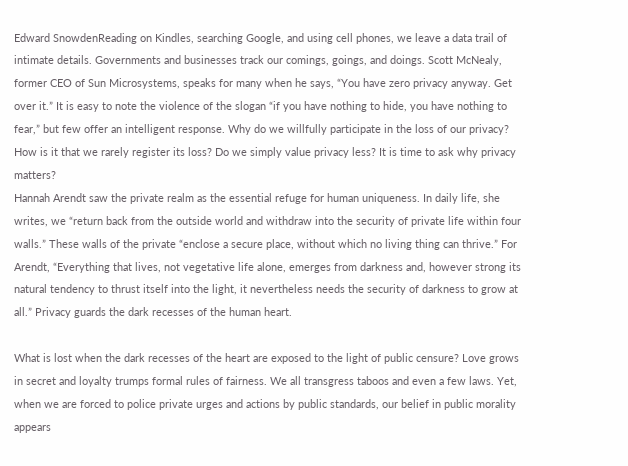Edward SnowdenReading on Kindles, searching Google, and using cell phones, we leave a data trail of intimate details. Governments and businesses track our comings, goings, and doings. Scott McNealy, former CEO of Sun Microsystems, speaks for many when he says, “You have zero privacy anyway. Get over it.” It is easy to note the violence of the slogan “if you have nothing to hide, you have nothing to fear,” but few offer an intelligent response. Why do we willfully participate in the loss of our privacy? How is it that we rarely register its loss? Do we simply value privacy less? It is time to ask why privacy matters?
Hannah Arendt saw the private realm as the essential refuge for human uniqueness. In daily life, she writes, we “return back from the outside world and withdraw into the security of private life within four walls.” These walls of the private “enclose a secure place, without which no living thing can thrive.” For Arendt, “Everything that lives, not vegetative life alone, emerges from darkness and, however strong its natural tendency to thrust itself into the light, it nevertheless needs the security of darkness to grow at all.” Privacy guards the dark recesses of the human heart.

What is lost when the dark recesses of the heart are exposed to the light of public censure? Love grows in secret and loyalty trumps formal rules of fairness. We all transgress taboos and even a few laws. Yet, when we are forced to police private urges and actions by public standards, our belief in public morality appears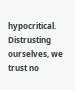hypocritical. Distrusting ourselves, we trust no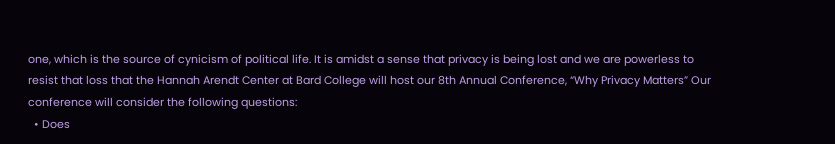one, which is the source of cynicism of political life. It is amidst a sense that privacy is being lost and we are powerless to resist that loss that the Hannah Arendt Center at Bard College will host our 8th Annual Conference, “Why Privacy Matters” Our conference will consider the following questions:
  • Does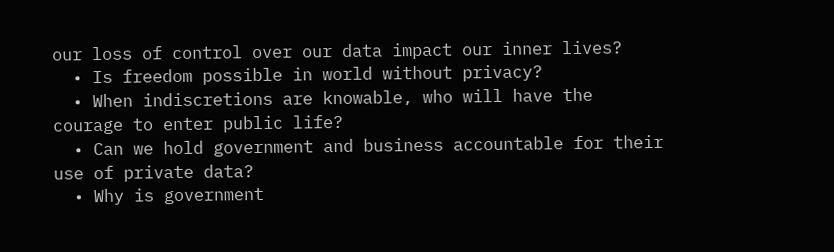our loss of control over our data impact our inner lives?
  • Is freedom possible in world without privacy?
  • When indiscretions are knowable, who will have the courage to enter public life?
  • Can we hold government and business accountable for their use of private data?
  • Why is government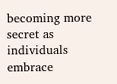becoming more secret as individuals embrace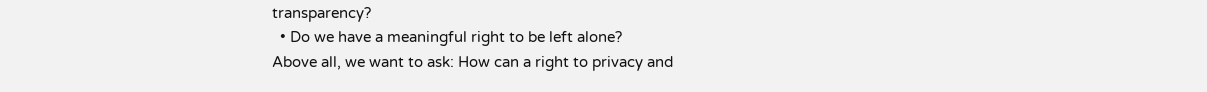transparency?
  • Do we have a meaningful right to be left alone?
Above all, we want to ask: How can a right to privacy and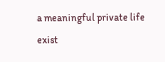a meaningful private life exist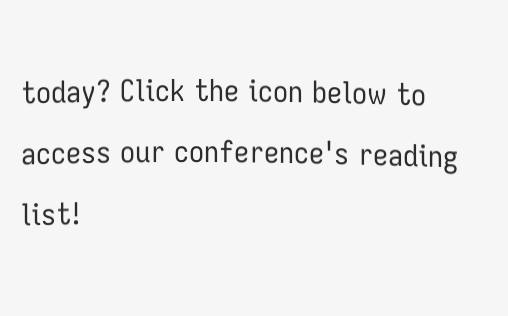today? Click the icon below to access our conference's reading list!